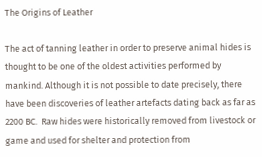The Origins of Leather

The act of tanning leather in order to preserve animal hides is thought to be one of the oldest activities performed by mankind. Although it is not possible to date precisely, there have been discoveries of leather artefacts dating back as far as 2200 BC.  Raw hides were historically removed from livestock or game and used for shelter and protection from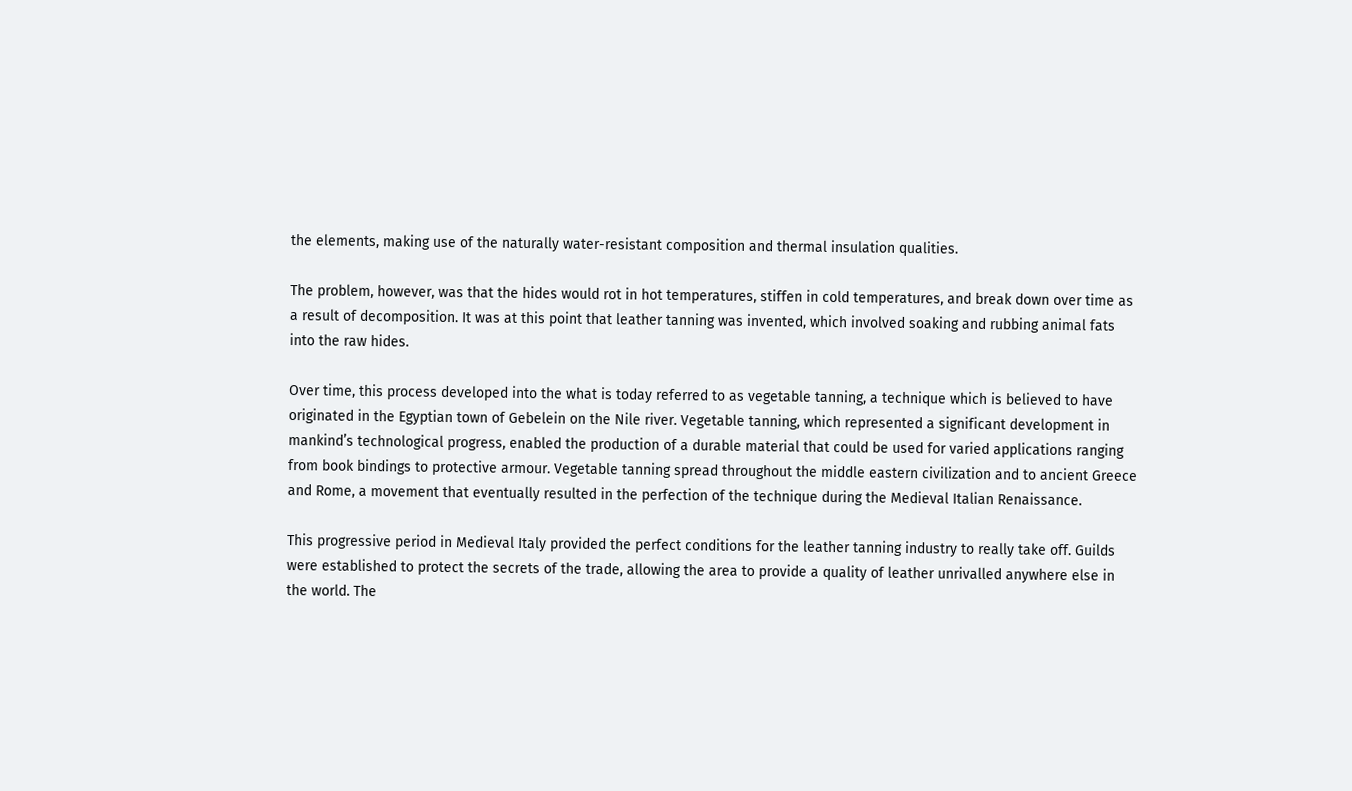the elements, making use of the naturally water-resistant composition and thermal insulation qualities.

The problem, however, was that the hides would rot in hot temperatures, stiffen in cold temperatures, and break down over time as a result of decomposition. It was at this point that leather tanning was invented, which involved soaking and rubbing animal fats into the raw hides.

Over time, this process developed into the what is today referred to as vegetable tanning, a technique which is believed to have originated in the Egyptian town of Gebelein on the Nile river. Vegetable tanning, which represented a significant development in mankind’s technological progress, enabled the production of a durable material that could be used for varied applications ranging from book bindings to protective armour. Vegetable tanning spread throughout the middle eastern civilization and to ancient Greece and Rome, a movement that eventually resulted in the perfection of the technique during the Medieval Italian Renaissance.

This progressive period in Medieval Italy provided the perfect conditions for the leather tanning industry to really take off. Guilds were established to protect the secrets of the trade, allowing the area to provide a quality of leather unrivalled anywhere else in the world. The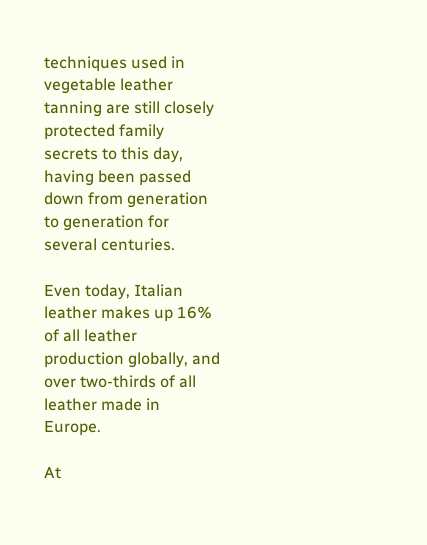techniques used in vegetable leather tanning are still closely protected family secrets to this day, having been passed down from generation to generation for several centuries.

Even today, Italian leather makes up 16% of all leather production globally, and over two-thirds of all leather made in Europe.

At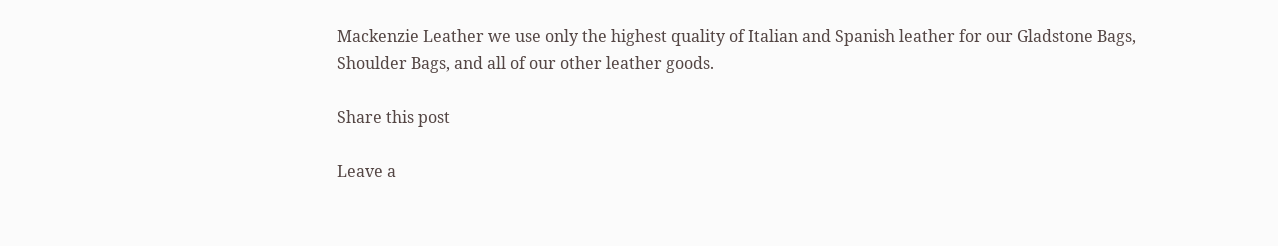Mackenzie Leather we use only the highest quality of Italian and Spanish leather for our Gladstone Bags, Shoulder Bags, and all of our other leather goods.

Share this post

Leave a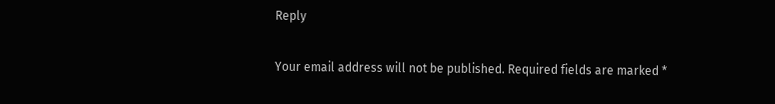Reply

Your email address will not be published. Required fields are marked *